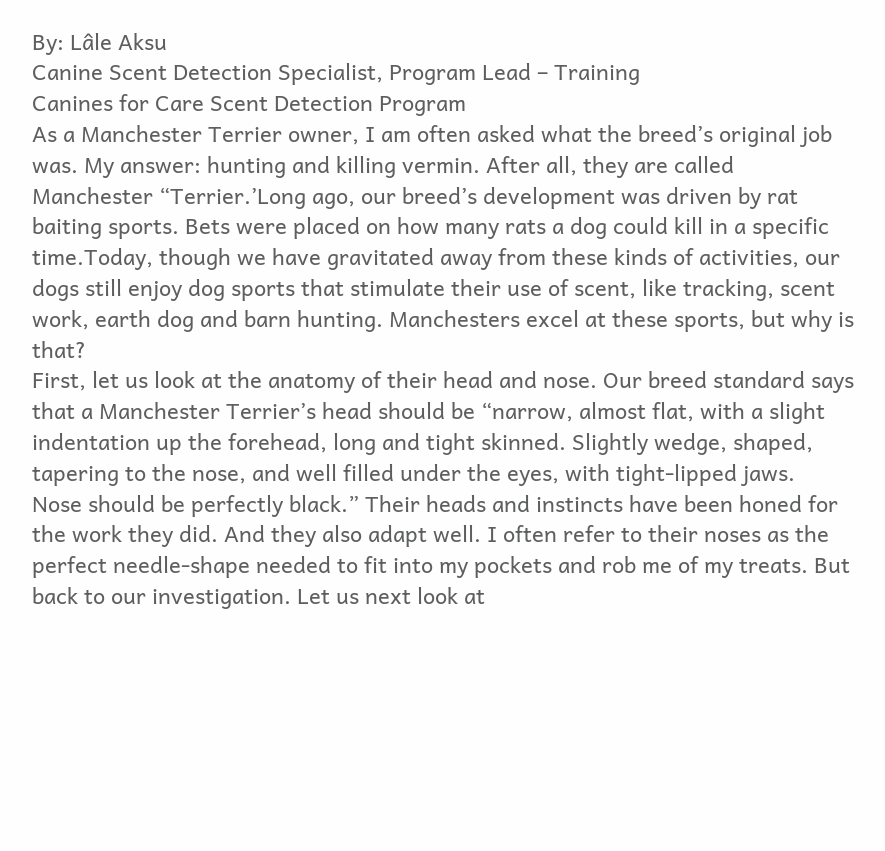By: Lâle Aksu
Canine Scent Detection Specialist, Program Lead – Training
Canines for Care Scent Detection Program
As a Manchester Terrier owner, I am often asked what the breed’s original job was. My answer: hunting and killing vermin. After all, they are called Manchester “Terrier.’Long ago, our breed’s development was driven by rat baiting sports. Bets were placed on how many rats a dog could kill in a specific time.Today, though we have gravitated away from these kinds of activities, our dogs still enjoy dog sports that stimulate their use of scent, like tracking, scent work, earth dog and barn hunting. Manchesters excel at these sports, but why is that?
First, let us look at the anatomy of their head and nose. Our breed standard says that a Manchester Terrier’s head should be “narrow, almost flat, with a slight indentation up the forehead, long and tight skinned. Slightly wedge, shaped, tapering to the nose, and well filled under the eyes, with tight-lipped jaws.
Nose should be perfectly black.” Their heads and instincts have been honed for the work they did. And they also adapt well. I often refer to their noses as the perfect needle-shape needed to fit into my pockets and rob me of my treats. But back to our investigation. Let us next look at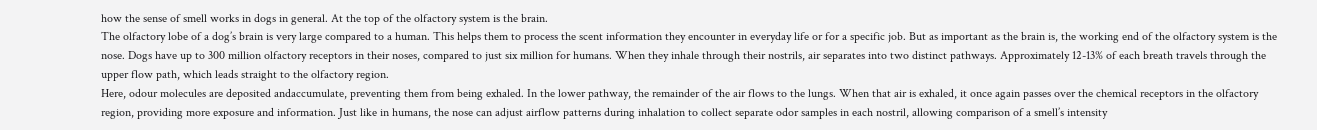how the sense of smell works in dogs in general. At the top of the olfactory system is the brain.
The olfactory lobe of a dog’s brain is very large compared to a human. This helps them to process the scent information they encounter in everyday life or for a specific job. But as important as the brain is, the working end of the olfactory system is the nose. Dogs have up to 300 million olfactory receptors in their noses, compared to just six million for humans. When they inhale through their nostrils, air separates into two distinct pathways. Approximately 12-13% of each breath travels through the upper flow path, which leads straight to the olfactory region.
Here, odour molecules are deposited andaccumulate, preventing them from being exhaled. In the lower pathway, the remainder of the air flows to the lungs. When that air is exhaled, it once again passes over the chemical receptors in the olfactory region, providing more exposure and information. Just like in humans, the nose can adjust airflow patterns during inhalation to collect separate odor samples in each nostril, allowing comparison of a smell’s intensity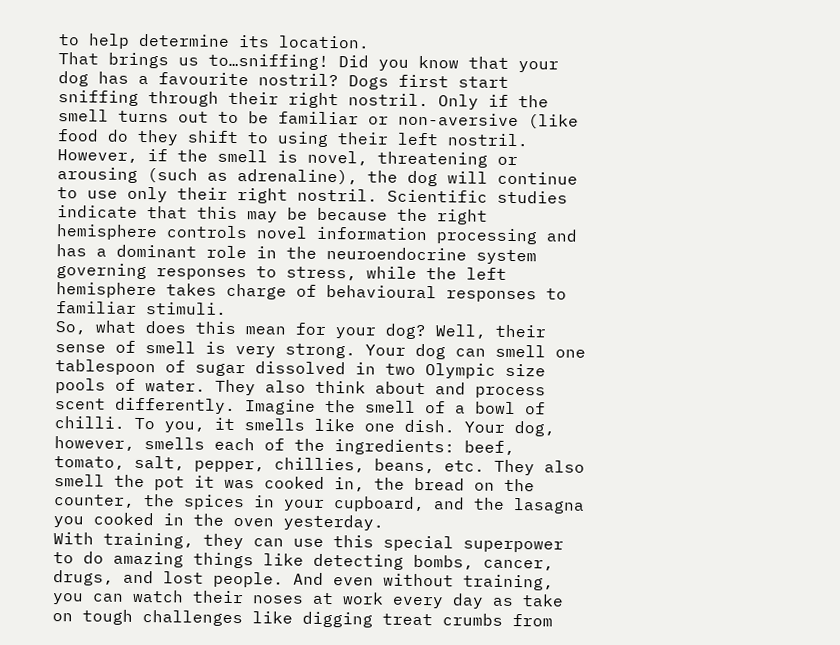to help determine its location.
That brings us to…sniffing! Did you know that your dog has a favourite nostril? Dogs first start sniffing through their right nostril. Only if the smell turns out to be familiar or non-aversive (like food do they shift to using their left nostril. However, if the smell is novel, threatening or arousing (such as adrenaline), the dog will continue to use only their right nostril. Scientific studies indicate that this may be because the right hemisphere controls novel information processing and has a dominant role in the neuroendocrine system governing responses to stress, while the left hemisphere takes charge of behavioural responses to familiar stimuli.
So, what does this mean for your dog? Well, their sense of smell is very strong. Your dog can smell one tablespoon of sugar dissolved in two Olympic size pools of water. They also think about and process scent differently. Imagine the smell of a bowl of chilli. To you, it smells like one dish. Your dog, however, smells each of the ingredients: beef, tomato, salt, pepper, chillies, beans, etc. They also smell the pot it was cooked in, the bread on the counter, the spices in your cupboard, and the lasagna you cooked in the oven yesterday.
With training, they can use this special superpower to do amazing things like detecting bombs, cancer, drugs, and lost people. And even without training, you can watch their noses at work every day as take on tough challenges like digging treat crumbs from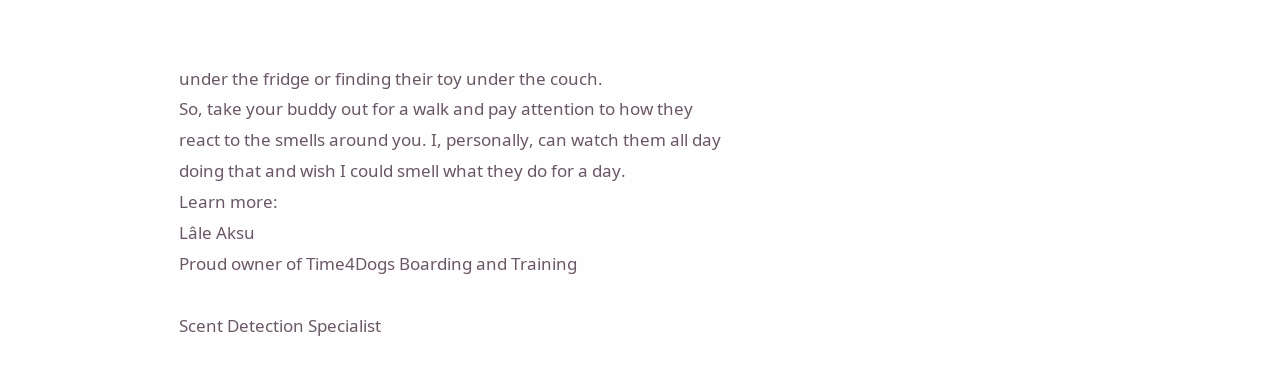under the fridge or finding their toy under the couch.
So, take your buddy out for a walk and pay attention to how they react to the smells around you. I, personally, can watch them all day doing that and wish I could smell what they do for a day.
Learn more:
Lâle Aksu
Proud owner of Time4Dogs Boarding and Training

Scent Detection Specialist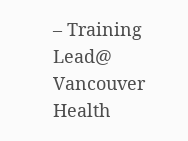– Training Lead@ Vancouver Health